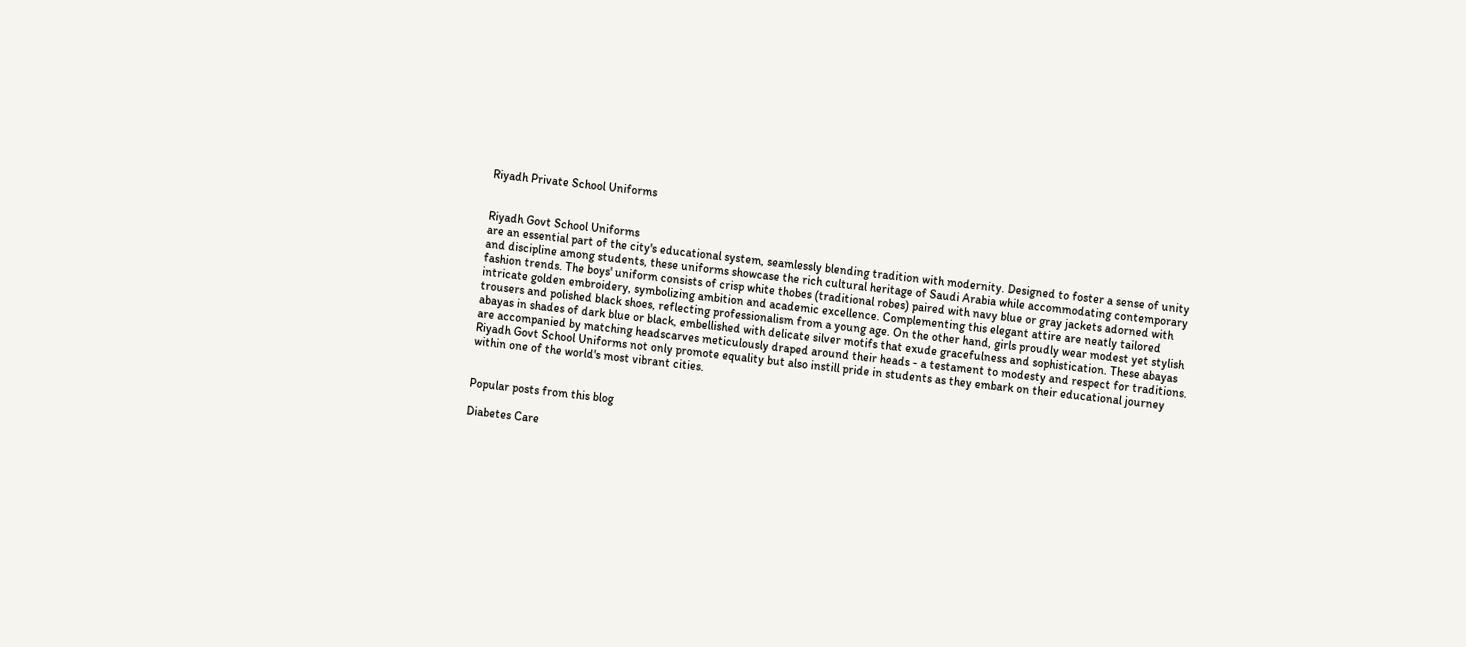Riyadh Private School Uniforms


Riyadh Govt School Uniforms
are an essential part of the city's educational system, seamlessly blending tradition with modernity. Designed to foster a sense of unity and discipline among students, these uniforms showcase the rich cultural heritage of Saudi Arabia while accommodating contemporary fashion trends. The boys' uniform consists of crisp white thobes (traditional robes) paired with navy blue or gray jackets adorned with intricate golden embroidery, symbolizing ambition and academic excellence. Complementing this elegant attire are neatly tailored trousers and polished black shoes, reflecting professionalism from a young age. On the other hand, girls proudly wear modest yet stylish abayas in shades of dark blue or black, embellished with delicate silver motifs that exude gracefulness and sophistication. These abayas are accompanied by matching headscarves meticulously draped around their heads - a testament to modesty and respect for traditions. Riyadh Govt School Uniforms not only promote equality but also instill pride in students as they embark on their educational journey within one of the world's most vibrant cities.


Popular posts from this blog

Diabetes Care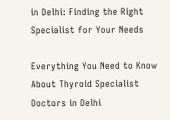in Delhi: Finding the Right Specialist for Your Needs

Everything You Need to Know About Thyroid Specialist Doctors in Delhi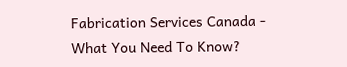Fabrication Services Canada - What You Need To Know?